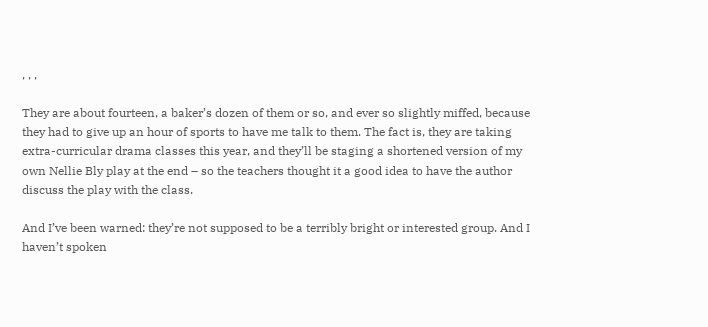, , ,

They are about fourteen, a baker’s dozen of them or so, and ever so slightly miffed, because they had to give up an hour of sports to have me talk to them. The fact is, they are taking extra-curricular drama classes this year, and they’ll be staging a shortened version of my own Nellie Bly play at the end – so the teachers thought it a good idea to have the author discuss the play with the class.

And I’ve been warned: they’re not supposed to be a terribly bright or interested group. And I haven’t spoken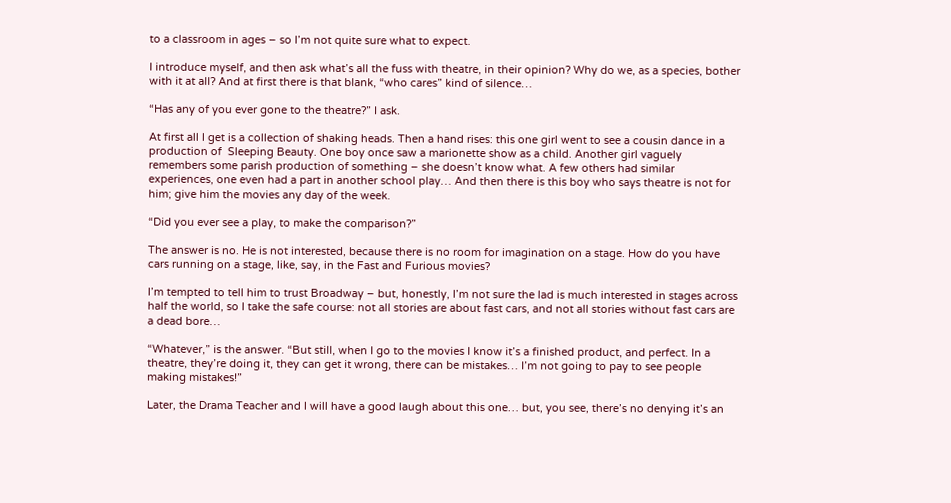to a classroom in ages – so I’m not quite sure what to expect.

I introduce myself, and then ask what’s all the fuss with theatre, in their opinion? Why do we, as a species, bother with it at all? And at first there is that blank, “who cares” kind of silence…

“Has any of you ever gone to the theatre?” I ask.

At first all I get is a collection of shaking heads. Then a hand rises: this one girl went to see a cousin dance in a production of  Sleeping Beauty. One boy once saw a marionette show as a child. Another girl vaguely remembers some parish production of something – she doesn’t know what. A few others had similar experiences, one even had a part in another school play… And then there is this boy who says theatre is not for him; give him the movies any day of the week.

“Did you ever see a play, to make the comparison?”

The answer is no. He is not interested, because there is no room for imagination on a stage. How do you have cars running on a stage, like, say, in the Fast and Furious movies?

I’m tempted to tell him to trust Broadway – but, honestly, I’m not sure the lad is much interested in stages across half the world, so I take the safe course: not all stories are about fast cars, and not all stories without fast cars are a dead bore…

“Whatever,” is the answer. “But still, when I go to the movies I know it’s a finished product, and perfect. In a theatre, they’re doing it, they can get it wrong, there can be mistakes… I’m not going to pay to see people making mistakes!”

Later, the Drama Teacher and I will have a good laugh about this one… but, you see, there’s no denying it’s an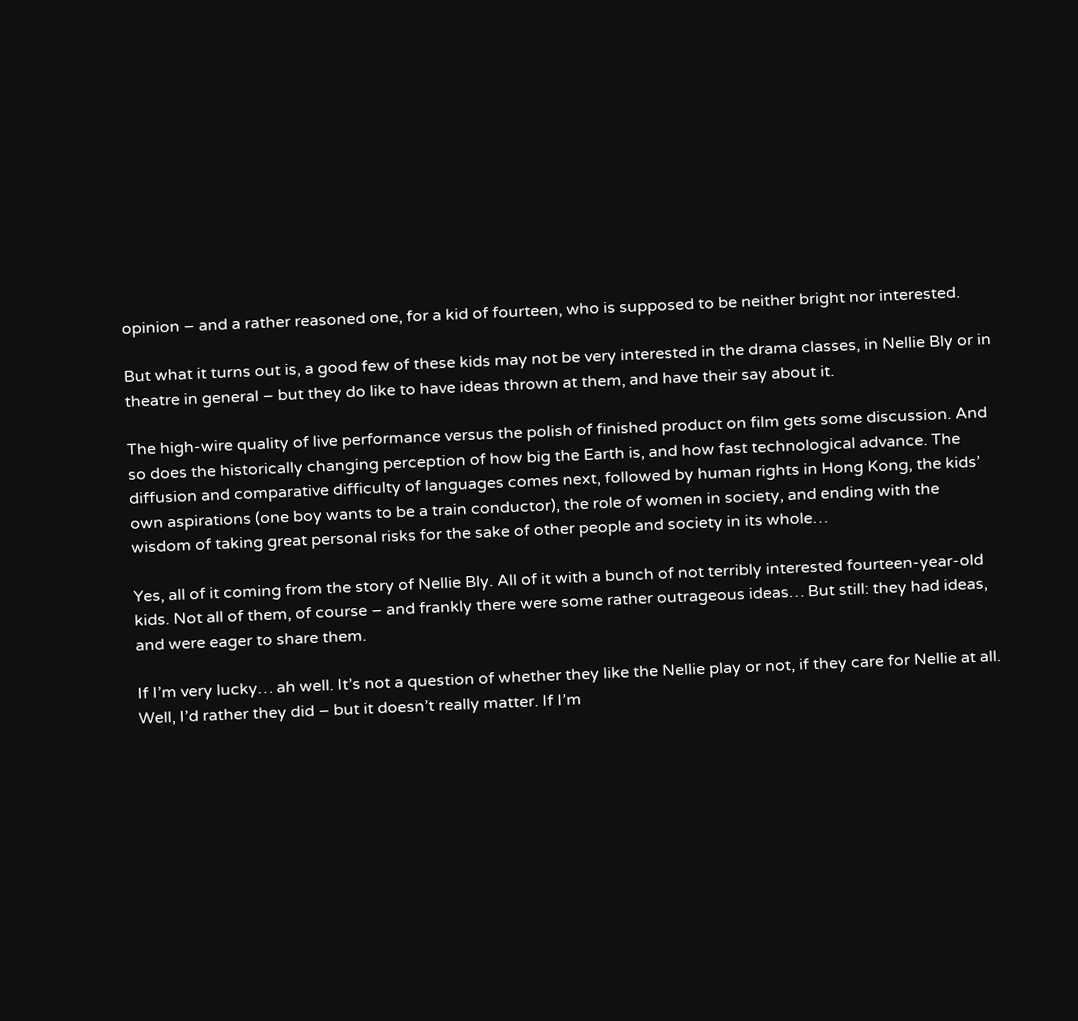opinion – and a rather reasoned one, for a kid of fourteen, who is supposed to be neither bright nor interested.

But what it turns out is, a good few of these kids may not be very interested in the drama classes, in Nellie Bly or in theatre in general – but they do like to have ideas thrown at them, and have their say about it.

The high-wire quality of live performance versus the polish of finished product on film gets some discussion. And so does the historically changing perception of how big the Earth is, and how fast technological advance. The diffusion and comparative difficulty of languages comes next, followed by human rights in Hong Kong, the kids’ own aspirations (one boy wants to be a train conductor), the role of women in society, and ending with the wisdom of taking great personal risks for the sake of other people and society in its whole…

Yes, all of it coming from the story of Nellie Bly. All of it with a bunch of not terribly interested fourteen-year-old kids. Not all of them, of course – and frankly there were some rather outrageous ideas… But still: they had ideas, and were eager to share them.

If I’m very lucky… ah well. It’s not a question of whether they like the Nellie play or not, if they care for Nellie at all. Well, I’d rather they did – but it doesn’t really matter. If I’m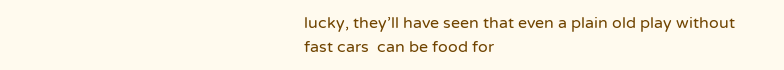lucky, they’ll have seen that even a plain old play without fast cars  can be food for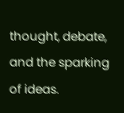thought, debate, and the sparking of ideas.